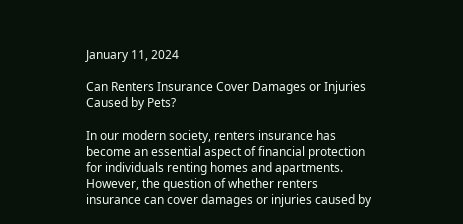January 11, 2024

Can Renters Insurance Cover Damages or Injuries Caused by Pets?

In our modern society, renters insurance has become an essential aspect of financial protection for individuals renting homes and apartments. However, the question of whether renters insurance can cover damages or injuries caused by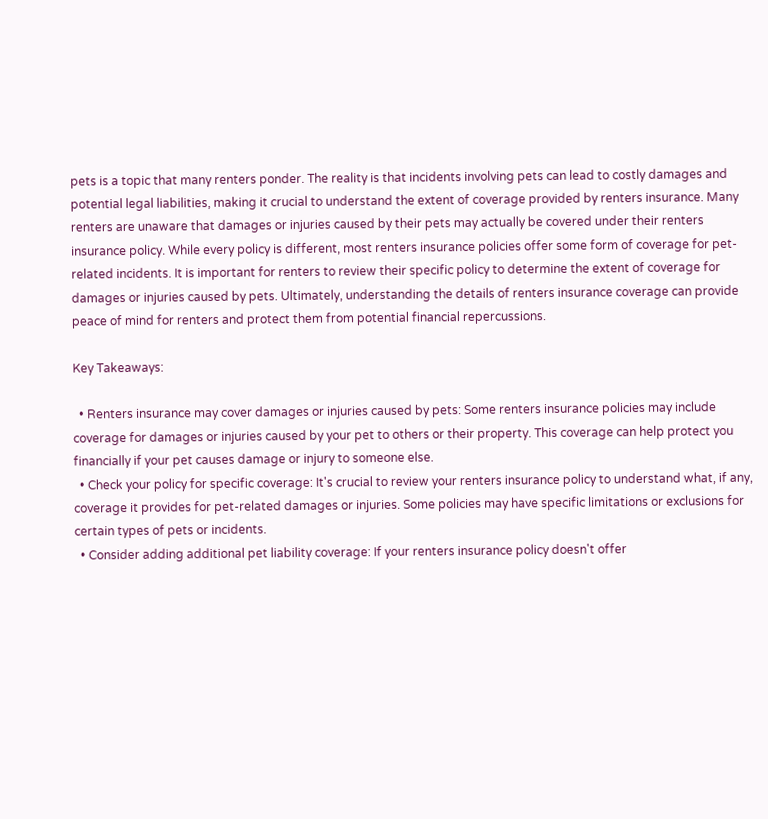pets is a topic that many renters ponder. The reality is that incidents involving pets can lead to costly damages and potential legal liabilities, making it crucial to understand the extent of coverage provided by renters insurance. Many renters are unaware that damages or injuries caused by their pets may actually be covered under their renters insurance policy. While every policy is different, most renters insurance policies offer some form of coverage for pet-related incidents. It is important for renters to review their specific policy to determine the extent of coverage for damages or injuries caused by pets. Ultimately, understanding the details of renters insurance coverage can provide peace of mind for renters and protect them from potential financial repercussions.

Key Takeaways:

  • Renters insurance may cover damages or injuries caused by pets: Some renters insurance policies may include coverage for damages or injuries caused by your pet to others or their property. This coverage can help protect you financially if your pet causes damage or injury to someone else.
  • Check your policy for specific coverage: It's crucial to review your renters insurance policy to understand what, if any, coverage it provides for pet-related damages or injuries. Some policies may have specific limitations or exclusions for certain types of pets or incidents.
  • Consider adding additional pet liability coverage: If your renters insurance policy doesn't offer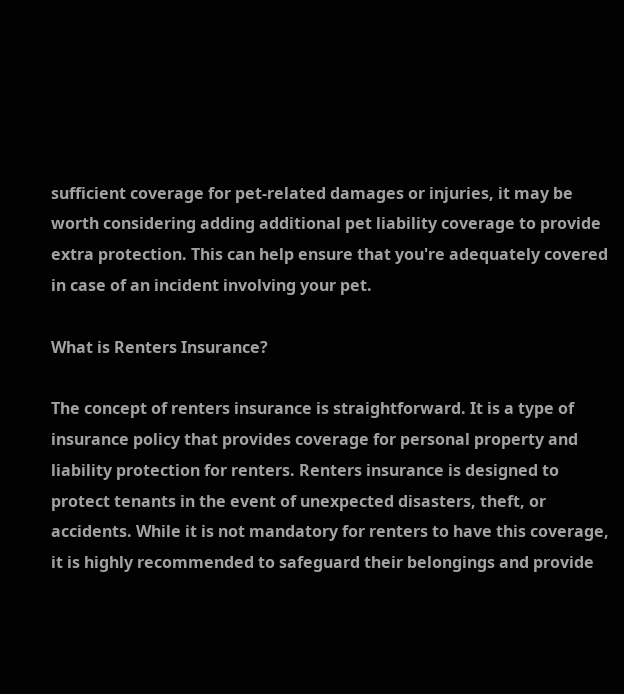sufficient coverage for pet-related damages or injuries, it may be worth considering adding additional pet liability coverage to provide extra protection. This can help ensure that you're adequately covered in case of an incident involving your pet.

What is Renters Insurance?

The concept of renters insurance is straightforward. It is a type of insurance policy that provides coverage for personal property and liability protection for renters. Renters insurance is designed to protect tenants in the event of unexpected disasters, theft, or accidents. While it is not mandatory for renters to have this coverage, it is highly recommended to safeguard their belongings and provide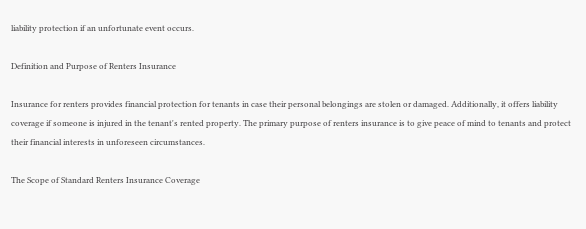liability protection if an unfortunate event occurs.

Definition and Purpose of Renters Insurance

Insurance for renters provides financial protection for tenants in case their personal belongings are stolen or damaged. Additionally, it offers liability coverage if someone is injured in the tenant's rented property. The primary purpose of renters insurance is to give peace of mind to tenants and protect their financial interests in unforeseen circumstances.

The Scope of Standard Renters Insurance Coverage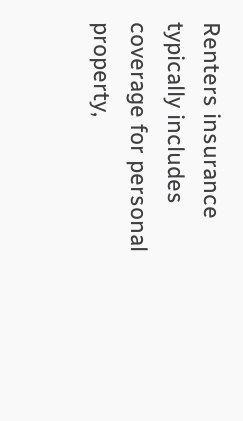Renters insurance typically includes coverage for personal property,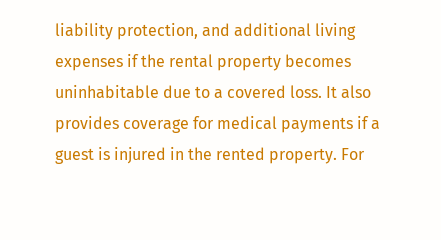liability protection, and additional living expenses if the rental property becomes uninhabitable due to a covered loss. It also provides coverage for medical payments if a guest is injured in the rented property. For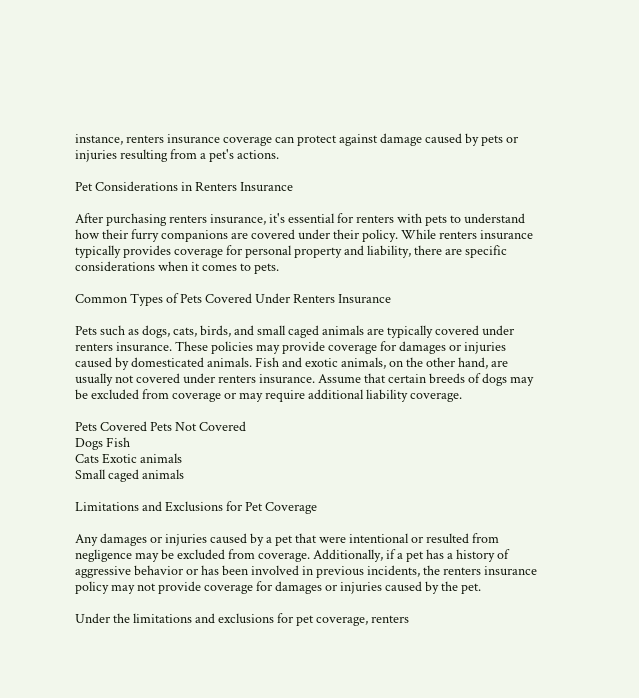instance, renters insurance coverage can protect against damage caused by pets or injuries resulting from a pet's actions.

Pet Considerations in Renters Insurance

After purchasing renters insurance, it's essential for renters with pets to understand how their furry companions are covered under their policy. While renters insurance typically provides coverage for personal property and liability, there are specific considerations when it comes to pets.

Common Types of Pets Covered Under Renters Insurance

Pets such as dogs, cats, birds, and small caged animals are typically covered under renters insurance. These policies may provide coverage for damages or injuries caused by domesticated animals. Fish and exotic animals, on the other hand, are usually not covered under renters insurance. Assume that certain breeds of dogs may be excluded from coverage or may require additional liability coverage.

Pets Covered Pets Not Covered
Dogs Fish
Cats Exotic animals
Small caged animals

Limitations and Exclusions for Pet Coverage

Any damages or injuries caused by a pet that were intentional or resulted from negligence may be excluded from coverage. Additionally, if a pet has a history of aggressive behavior or has been involved in previous incidents, the renters insurance policy may not provide coverage for damages or injuries caused by the pet.

Under the limitations and exclusions for pet coverage, renters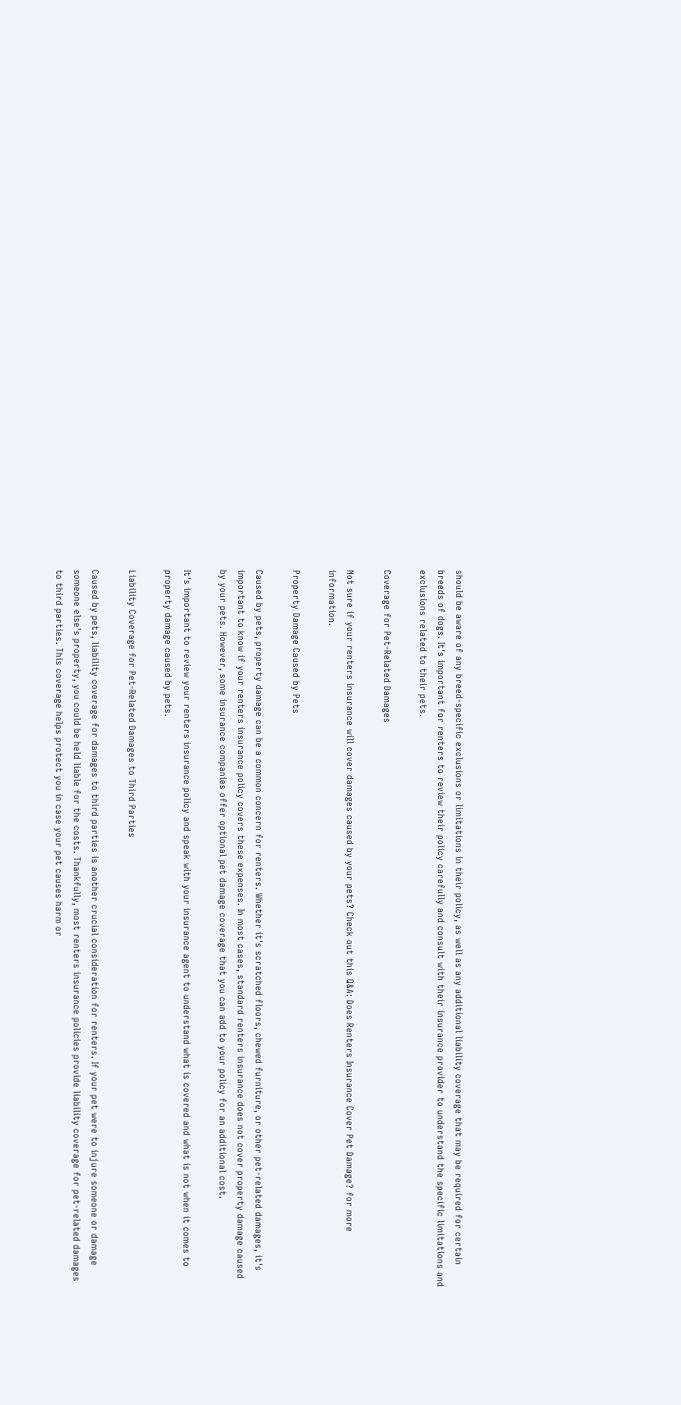should be aware of any breed-specific exclusions or limitations in their policy, as well as any additional liability coverage that may be required for certain breeds of dogs. It's important for renters to review their policy carefully and consult with their insurance provider to understand the specific limitations and exclusions related to their pets.

Coverage for Pet-Related Damages

Not sure if your renters insurance will cover damages caused by your pets? Check out this Q&A: Does Renters Insurance Cover Pet Damage? for more information.

Property Damage Caused by Pets

Caused by pets, property damage can be a common concern for renters. Whether it's scratched floors, chewed furniture, or other pet-related damages, it's important to know if your renters insurance policy covers these expenses. In most cases, standard renters insurance does not cover property damage caused by your pets. However, some insurance companies offer optional pet damage coverage that you can add to your policy for an additional cost.

It's important to review your renters insurance policy and speak with your insurance agent to understand what is covered and what is not when it comes to property damage caused by pets.

Liability Coverage for Pet-Related Damages to Third Parties

Caused by pets, liability coverage for damages to third parties is another crucial consideration for renters. If your pet were to injure someone or damage someone else's property, you could be held liable for the costs. Thankfully, most renters insurance policies provide liability coverage for pet-related damages to third parties. This coverage helps protect you in case your pet causes harm or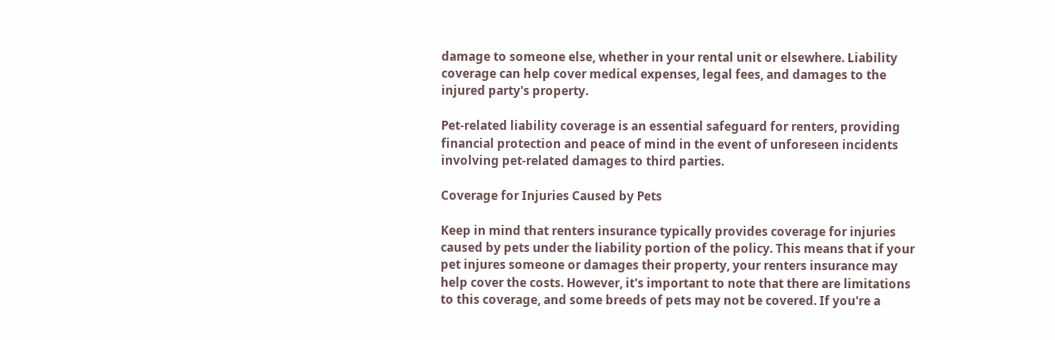damage to someone else, whether in your rental unit or elsewhere. Liability coverage can help cover medical expenses, legal fees, and damages to the injured party's property.

Pet-related liability coverage is an essential safeguard for renters, providing financial protection and peace of mind in the event of unforeseen incidents involving pet-related damages to third parties.

Coverage for Injuries Caused by Pets

Keep in mind that renters insurance typically provides coverage for injuries caused by pets under the liability portion of the policy. This means that if your pet injures someone or damages their property, your renters insurance may help cover the costs. However, it's important to note that there are limitations to this coverage, and some breeds of pets may not be covered. If you're a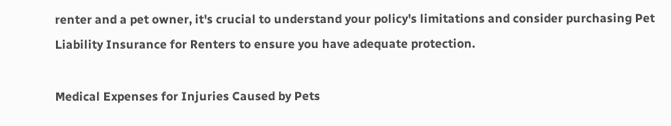renter and a pet owner, it's crucial to understand your policy's limitations and consider purchasing Pet Liability Insurance for Renters to ensure you have adequate protection.

Medical Expenses for Injuries Caused by Pets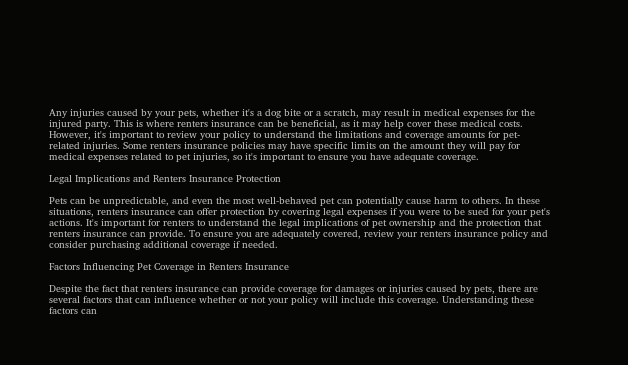Any injuries caused by your pets, whether it's a dog bite or a scratch, may result in medical expenses for the injured party. This is where renters insurance can be beneficial, as it may help cover these medical costs. However, it's important to review your policy to understand the limitations and coverage amounts for pet-related injuries. Some renters insurance policies may have specific limits on the amount they will pay for medical expenses related to pet injuries, so it's important to ensure you have adequate coverage.

Legal Implications and Renters Insurance Protection

Pets can be unpredictable, and even the most well-behaved pet can potentially cause harm to others. In these situations, renters insurance can offer protection by covering legal expenses if you were to be sued for your pet's actions. It's important for renters to understand the legal implications of pet ownership and the protection that renters insurance can provide. To ensure you are adequately covered, review your renters insurance policy and consider purchasing additional coverage if needed.

Factors Influencing Pet Coverage in Renters Insurance

Despite the fact that renters insurance can provide coverage for damages or injuries caused by pets, there are several factors that can influence whether or not your policy will include this coverage. Understanding these factors can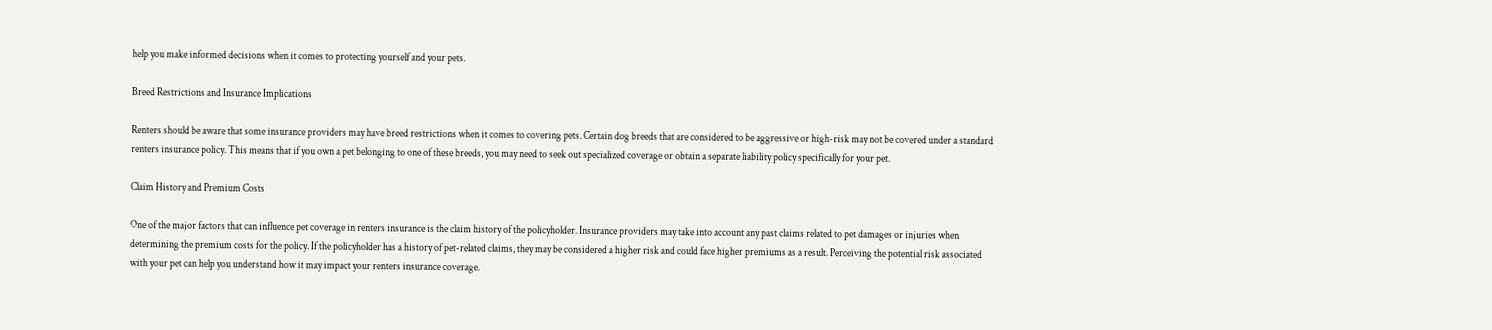help you make informed decisions when it comes to protecting yourself and your pets.

Breed Restrictions and Insurance Implications

Renters should be aware that some insurance providers may have breed restrictions when it comes to covering pets. Certain dog breeds that are considered to be aggressive or high-risk may not be covered under a standard renters insurance policy. This means that if you own a pet belonging to one of these breeds, you may need to seek out specialized coverage or obtain a separate liability policy specifically for your pet.

Claim History and Premium Costs

One of the major factors that can influence pet coverage in renters insurance is the claim history of the policyholder. Insurance providers may take into account any past claims related to pet damages or injuries when determining the premium costs for the policy. If the policyholder has a history of pet-related claims, they may be considered a higher risk and could face higher premiums as a result. Perceiving the potential risk associated with your pet can help you understand how it may impact your renters insurance coverage.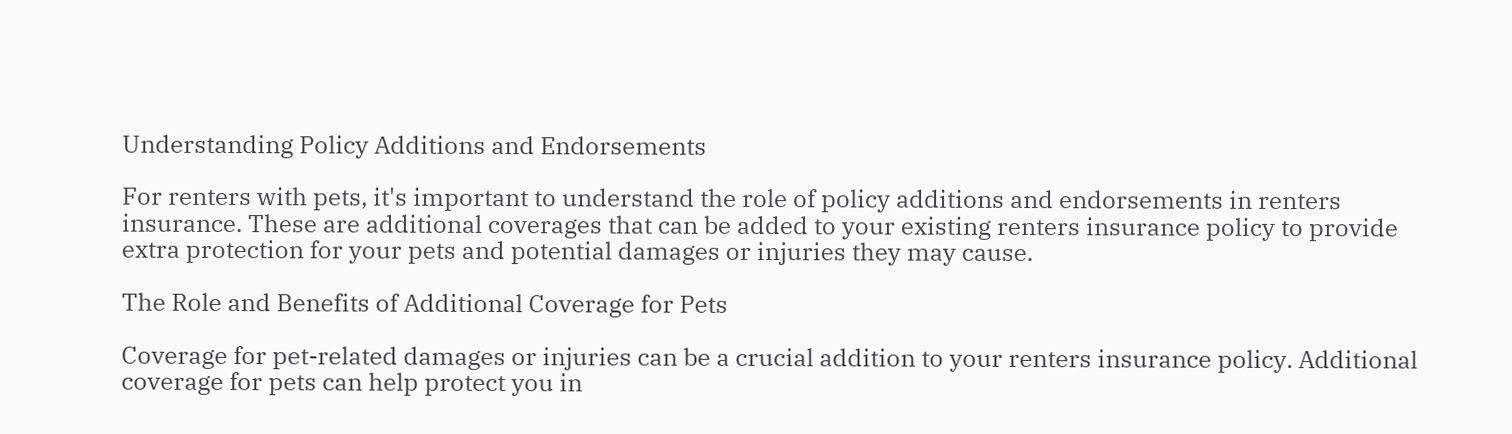Understanding Policy Additions and Endorsements

For renters with pets, it's important to understand the role of policy additions and endorsements in renters insurance. These are additional coverages that can be added to your existing renters insurance policy to provide extra protection for your pets and potential damages or injuries they may cause.

The Role and Benefits of Additional Coverage for Pets

Coverage for pet-related damages or injuries can be a crucial addition to your renters insurance policy. Additional coverage for pets can help protect you in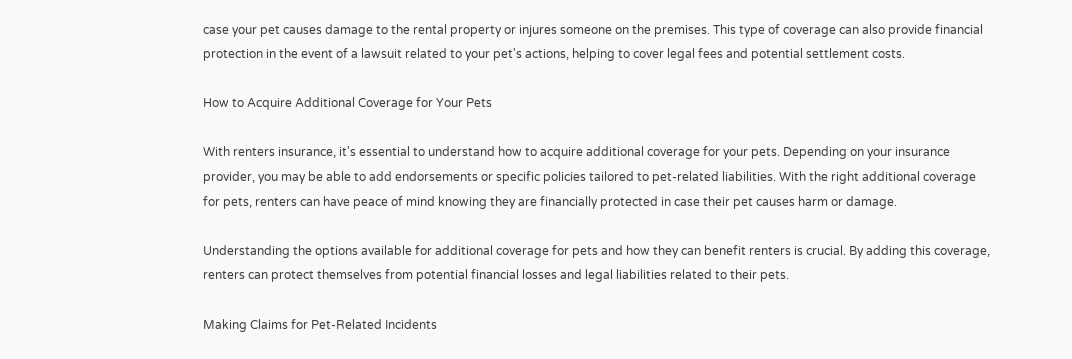case your pet causes damage to the rental property or injures someone on the premises. This type of coverage can also provide financial protection in the event of a lawsuit related to your pet's actions, helping to cover legal fees and potential settlement costs.

How to Acquire Additional Coverage for Your Pets

With renters insurance, it's essential to understand how to acquire additional coverage for your pets. Depending on your insurance provider, you may be able to add endorsements or specific policies tailored to pet-related liabilities. With the right additional coverage for pets, renters can have peace of mind knowing they are financially protected in case their pet causes harm or damage.

Understanding the options available for additional coverage for pets and how they can benefit renters is crucial. By adding this coverage, renters can protect themselves from potential financial losses and legal liabilities related to their pets.

Making Claims for Pet-Related Incidents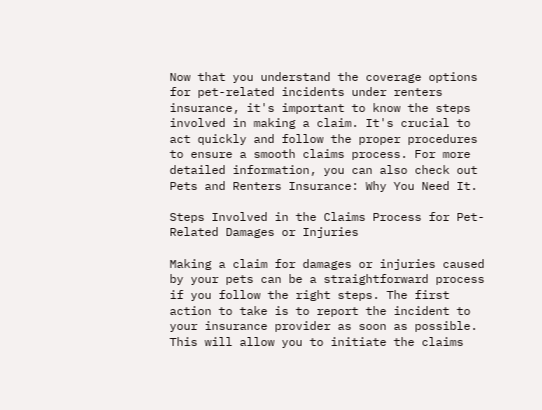Now that you understand the coverage options for pet-related incidents under renters insurance, it's important to know the steps involved in making a claim. It's crucial to act quickly and follow the proper procedures to ensure a smooth claims process. For more detailed information, you can also check out Pets and Renters Insurance: Why You Need It.

Steps Involved in the Claims Process for Pet-Related Damages or Injuries

Making a claim for damages or injuries caused by your pets can be a straightforward process if you follow the right steps. The first action to take is to report the incident to your insurance provider as soon as possible. This will allow you to initiate the claims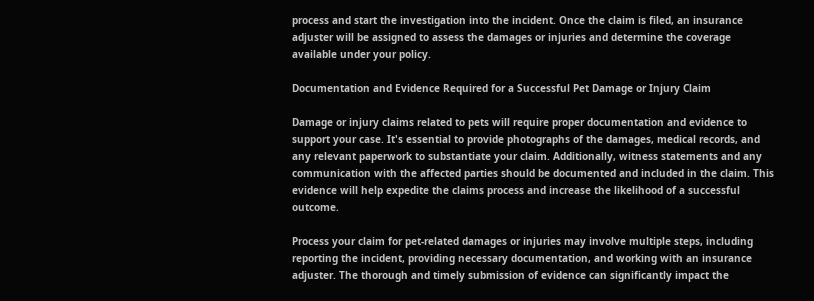process and start the investigation into the incident. Once the claim is filed, an insurance adjuster will be assigned to assess the damages or injuries and determine the coverage available under your policy.

Documentation and Evidence Required for a Successful Pet Damage or Injury Claim

Damage or injury claims related to pets will require proper documentation and evidence to support your case. It's essential to provide photographs of the damages, medical records, and any relevant paperwork to substantiate your claim. Additionally, witness statements and any communication with the affected parties should be documented and included in the claim. This evidence will help expedite the claims process and increase the likelihood of a successful outcome.

Process your claim for pet-related damages or injuries may involve multiple steps, including reporting the incident, providing necessary documentation, and working with an insurance adjuster. The thorough and timely submission of evidence can significantly impact the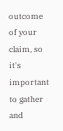outcome of your claim, so it's important to gather and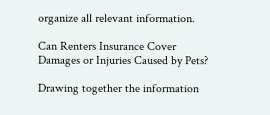organize all relevant information.

Can Renters Insurance Cover Damages or Injuries Caused by Pets?

Drawing together the information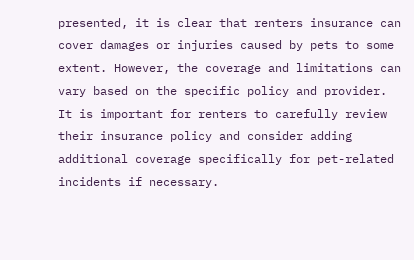presented, it is clear that renters insurance can cover damages or injuries caused by pets to some extent. However, the coverage and limitations can vary based on the specific policy and provider. It is important for renters to carefully review their insurance policy and consider adding additional coverage specifically for pet-related incidents if necessary.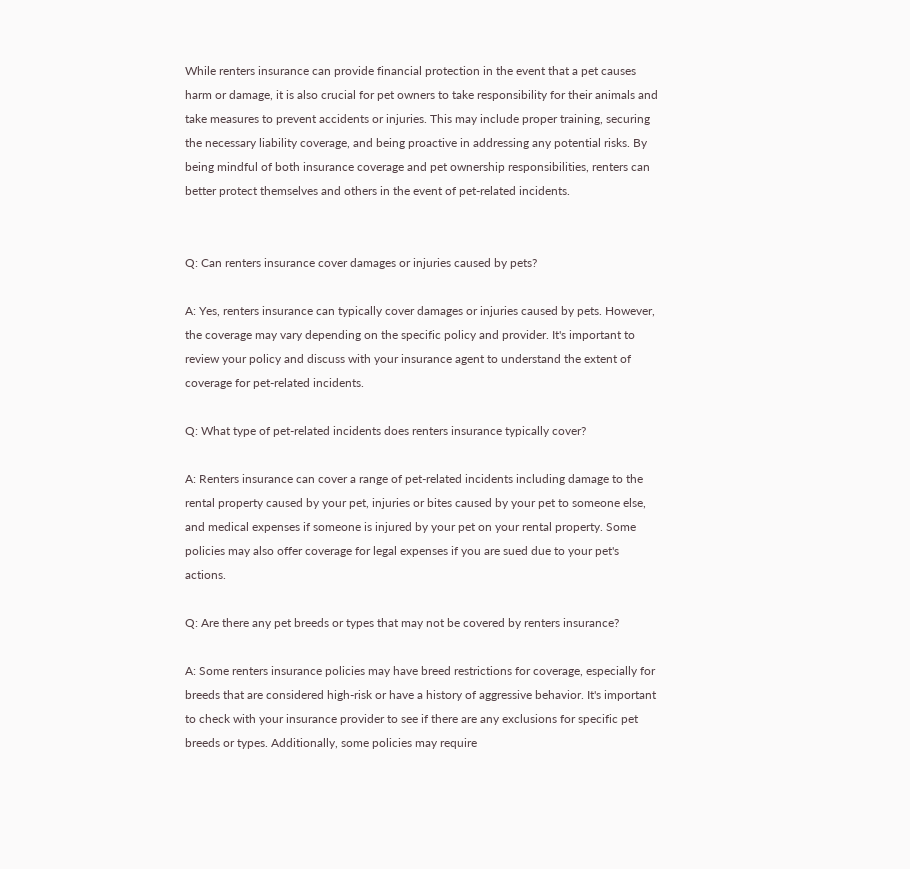While renters insurance can provide financial protection in the event that a pet causes harm or damage, it is also crucial for pet owners to take responsibility for their animals and take measures to prevent accidents or injuries. This may include proper training, securing the necessary liability coverage, and being proactive in addressing any potential risks. By being mindful of both insurance coverage and pet ownership responsibilities, renters can better protect themselves and others in the event of pet-related incidents.


Q: Can renters insurance cover damages or injuries caused by pets?

A: Yes, renters insurance can typically cover damages or injuries caused by pets. However, the coverage may vary depending on the specific policy and provider. It's important to review your policy and discuss with your insurance agent to understand the extent of coverage for pet-related incidents.

Q: What type of pet-related incidents does renters insurance typically cover?

A: Renters insurance can cover a range of pet-related incidents including damage to the rental property caused by your pet, injuries or bites caused by your pet to someone else, and medical expenses if someone is injured by your pet on your rental property. Some policies may also offer coverage for legal expenses if you are sued due to your pet's actions.

Q: Are there any pet breeds or types that may not be covered by renters insurance?

A: Some renters insurance policies may have breed restrictions for coverage, especially for breeds that are considered high-risk or have a history of aggressive behavior. It's important to check with your insurance provider to see if there are any exclusions for specific pet breeds or types. Additionally, some policies may require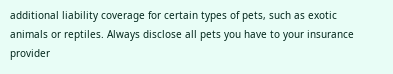additional liability coverage for certain types of pets, such as exotic animals or reptiles. Always disclose all pets you have to your insurance provider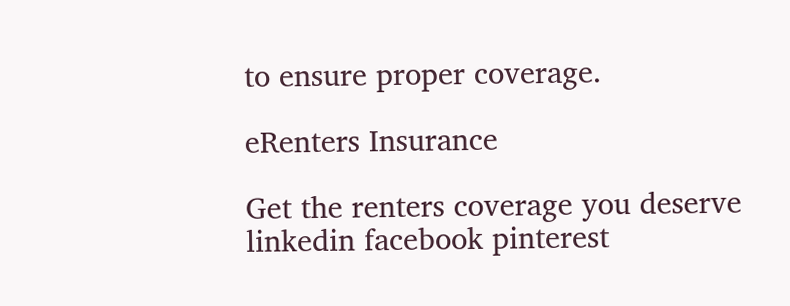to ensure proper coverage.

eRenters Insurance

Get the renters coverage you deserve
linkedin facebook pinterest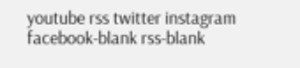youtube rss twitter instagram facebook-blank rss-blank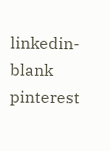linkedin-blank pinterest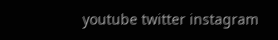youtube twitter instagram